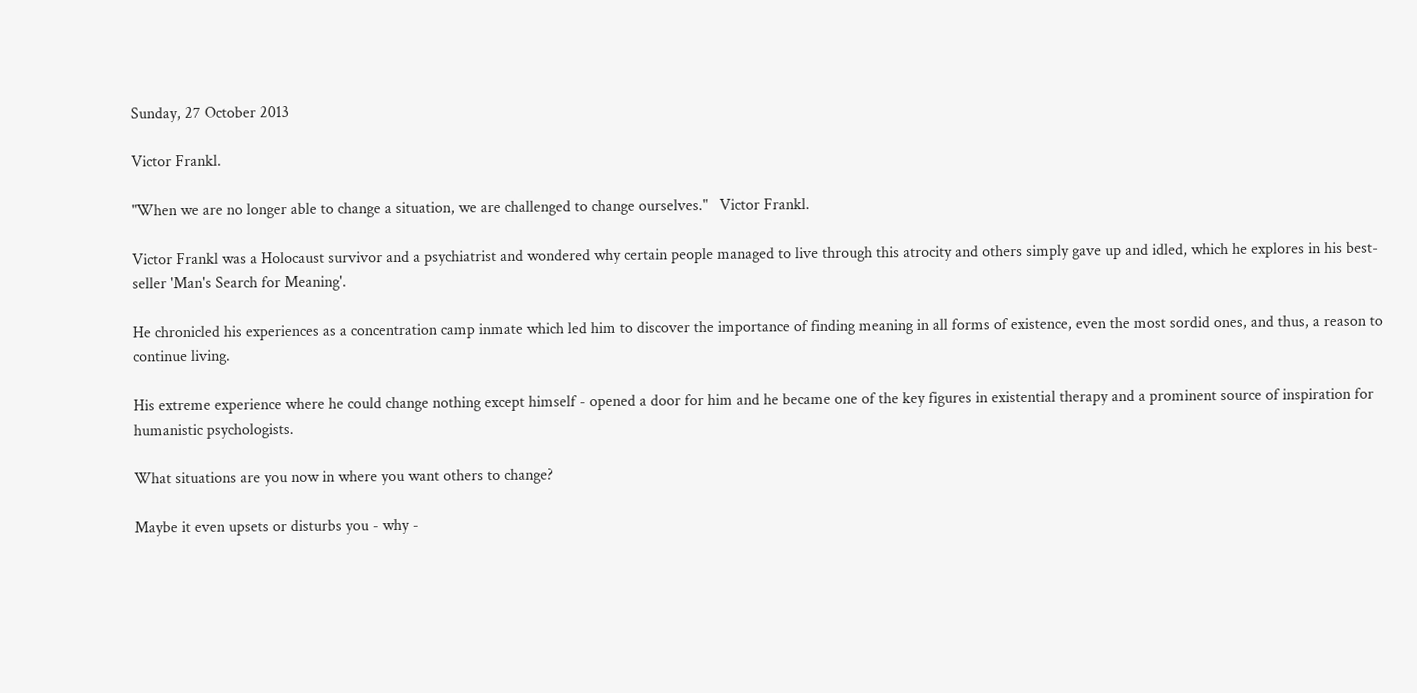Sunday, 27 October 2013

Victor Frankl.

"When we are no longer able to change a situation, we are challenged to change ourselves."   Victor Frankl.

Victor Frankl was a Holocaust survivor and a psychiatrist and wondered why certain people managed to live through this atrocity and others simply gave up and idled, which he explores in his best-seller 'Man's Search for Meaning'.

He chronicled his experiences as a concentration camp inmate which led him to discover the importance of finding meaning in all forms of existence, even the most sordid ones, and thus, a reason to continue living.

His extreme experience where he could change nothing except himself - opened a door for him and he became one of the key figures in existential therapy and a prominent source of inspiration for humanistic psychologists.

What situations are you now in where you want others to change?

Maybe it even upsets or disturbs you - why -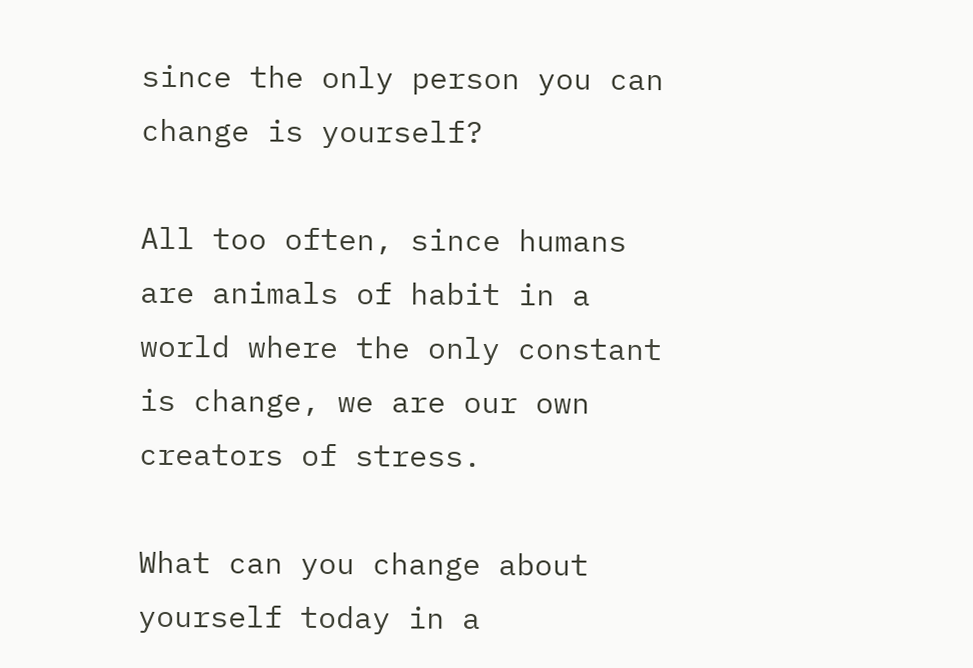since the only person you can change is yourself?

All too often, since humans are animals of habit in a world where the only constant is change, we are our own creators of stress.

What can you change about yourself today in a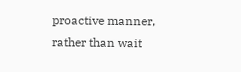proactive manner, rather than wait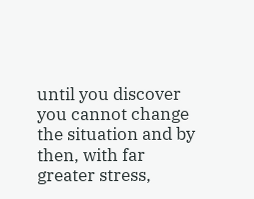until you discover you cannot change the situation and by then, with far greater stress,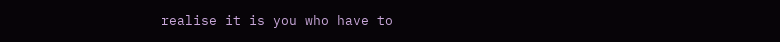realise it is you who have to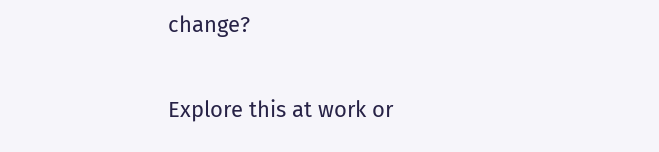change?

Explore this at work or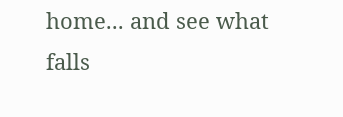home... and see what falls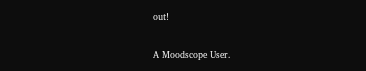out!

A Moodscope User.